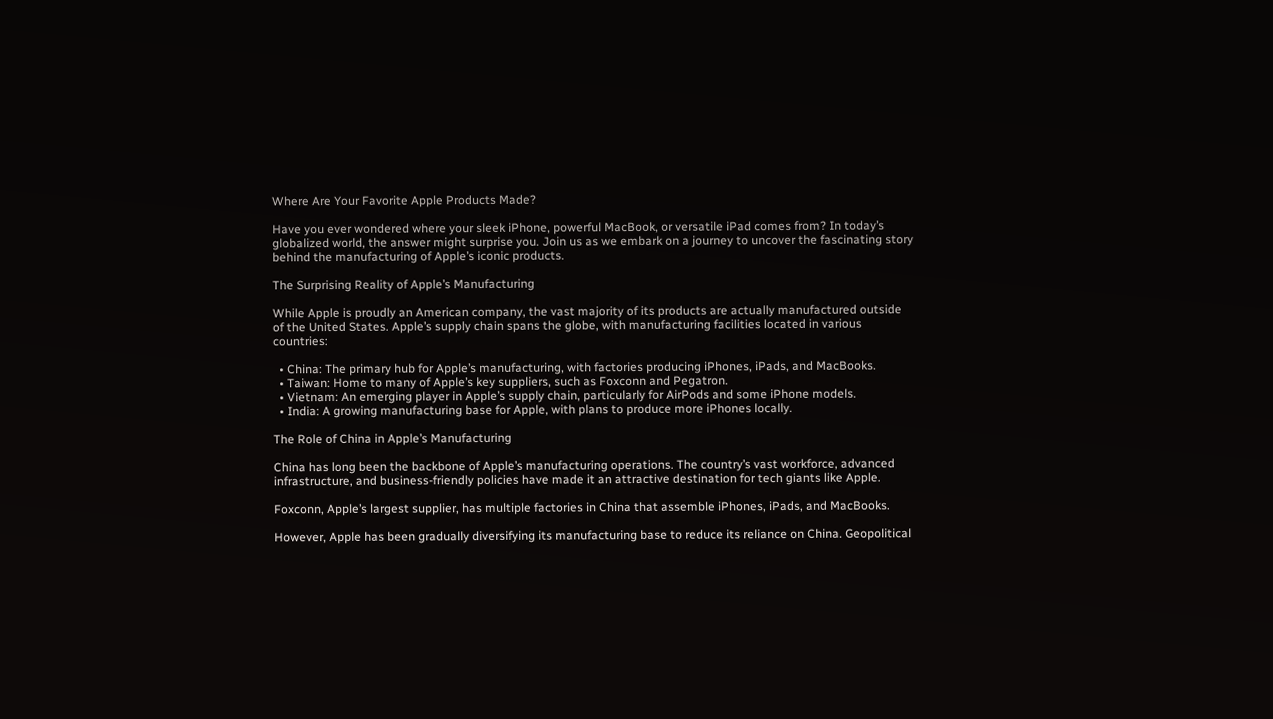Where Are Your Favorite Apple Products Made?

Have you ever wondered where your sleek iPhone, powerful MacBook, or versatile iPad comes from? In today’s globalized world, the answer might surprise you. Join us as we embark on a journey to uncover the fascinating story behind the manufacturing of Apple’s iconic products.

The Surprising Reality of Apple’s Manufacturing

While Apple is proudly an American company, the vast majority of its products are actually manufactured outside of the United States. Apple’s supply chain spans the globe, with manufacturing facilities located in various countries:

  • China: The primary hub for Apple’s manufacturing, with factories producing iPhones, iPads, and MacBooks.
  • Taiwan: Home to many of Apple’s key suppliers, such as Foxconn and Pegatron.
  • Vietnam: An emerging player in Apple’s supply chain, particularly for AirPods and some iPhone models.
  • India: A growing manufacturing base for Apple, with plans to produce more iPhones locally.

The Role of China in Apple’s Manufacturing

China has long been the backbone of Apple’s manufacturing operations. The country’s vast workforce, advanced infrastructure, and business-friendly policies have made it an attractive destination for tech giants like Apple.

Foxconn, Apple’s largest supplier, has multiple factories in China that assemble iPhones, iPads, and MacBooks.

However, Apple has been gradually diversifying its manufacturing base to reduce its reliance on China. Geopolitical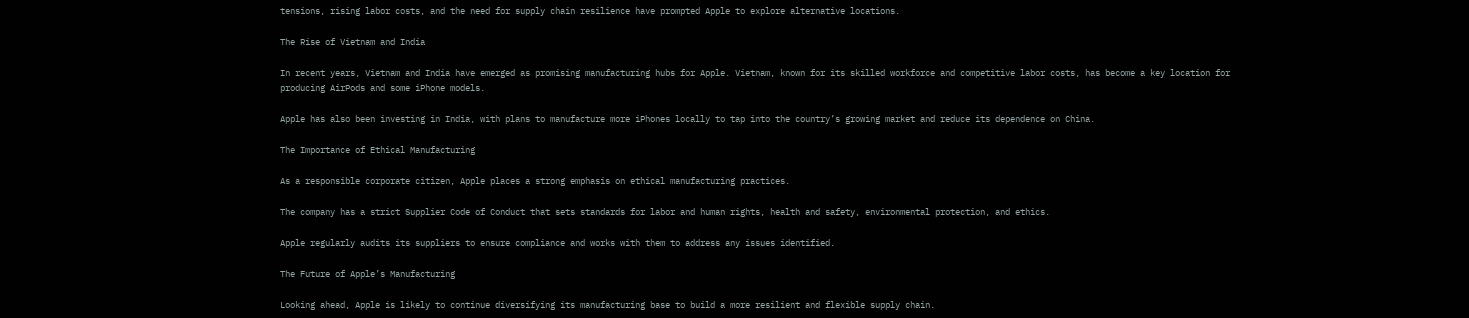tensions, rising labor costs, and the need for supply chain resilience have prompted Apple to explore alternative locations.

The Rise of Vietnam and India

In recent years, Vietnam and India have emerged as promising manufacturing hubs for Apple. Vietnam, known for its skilled workforce and competitive labor costs, has become a key location for producing AirPods and some iPhone models.

Apple has also been investing in India, with plans to manufacture more iPhones locally to tap into the country’s growing market and reduce its dependence on China.

The Importance of Ethical Manufacturing

As a responsible corporate citizen, Apple places a strong emphasis on ethical manufacturing practices.

The company has a strict Supplier Code of Conduct that sets standards for labor and human rights, health and safety, environmental protection, and ethics.

Apple regularly audits its suppliers to ensure compliance and works with them to address any issues identified.

The Future of Apple’s Manufacturing

Looking ahead, Apple is likely to continue diversifying its manufacturing base to build a more resilient and flexible supply chain.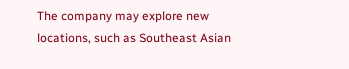The company may explore new locations, such as Southeast Asian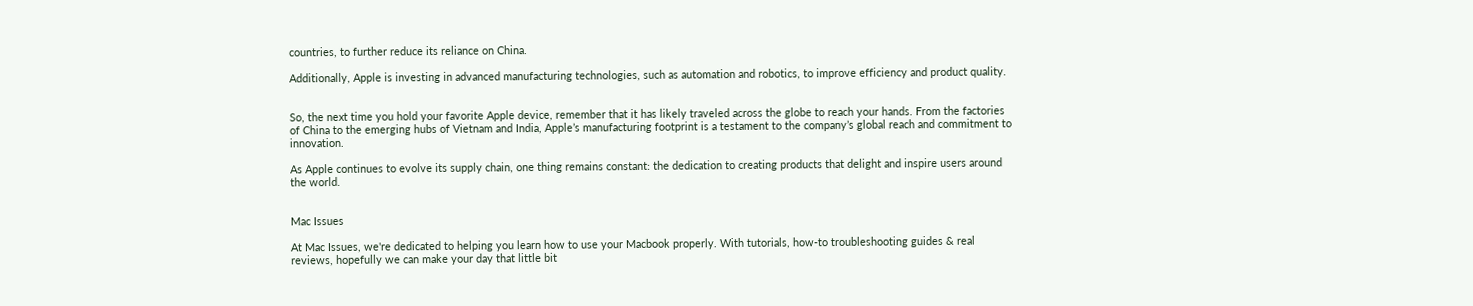countries, to further reduce its reliance on China.

Additionally, Apple is investing in advanced manufacturing technologies, such as automation and robotics, to improve efficiency and product quality.


So, the next time you hold your favorite Apple device, remember that it has likely traveled across the globe to reach your hands. From the factories of China to the emerging hubs of Vietnam and India, Apple’s manufacturing footprint is a testament to the company’s global reach and commitment to innovation.

As Apple continues to evolve its supply chain, one thing remains constant: the dedication to creating products that delight and inspire users around the world.


Mac Issues

At Mac Issues, we're dedicated to helping you learn how to use your Macbook properly. With tutorials, how-to troubleshooting guides & real reviews, hopefully we can make your day that little bit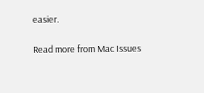easier.

Read more from Mac Issues